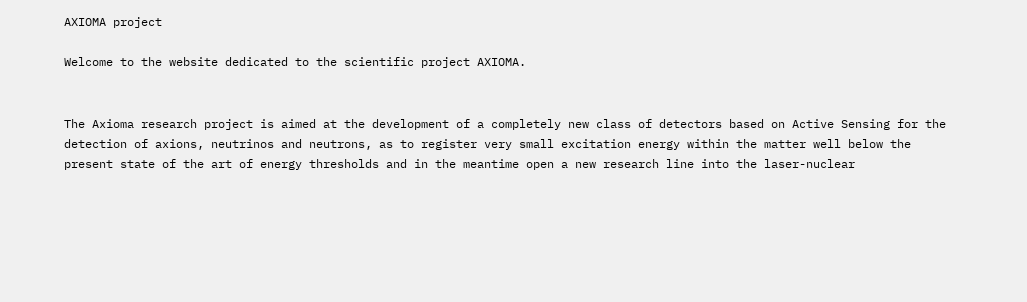AXIOMA project

Welcome to the website dedicated to the scientific project AXIOMA.


The Axioma research project is aimed at the development of a completely new class of detectors based on Active Sensing for the detection of axions, neutrinos and neutrons, as to register very small excitation energy within the matter well below the present state of the art of energy thresholds and in the meantime open a new research line into the laser-nuclear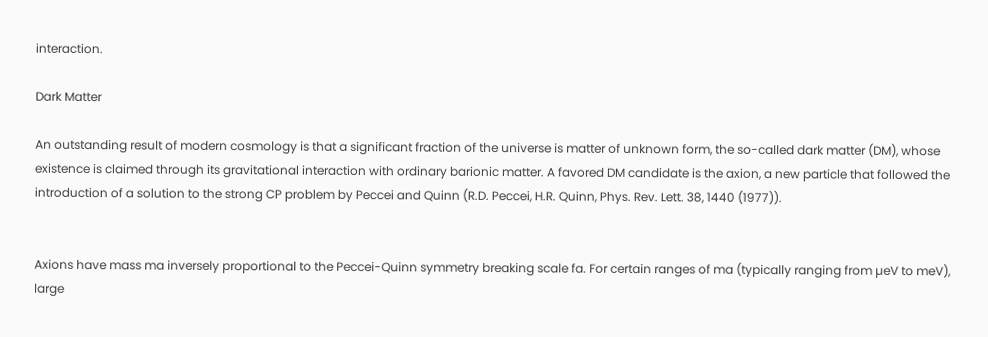interaction.

Dark Matter

An outstanding result of modern cosmology is that a significant fraction of the universe is matter of unknown form, the so-called dark matter (DM), whose existence is claimed through its gravitational interaction with ordinary barionic matter. A favored DM candidate is the axion, a new particle that followed the introduction of a solution to the strong CP problem by Peccei and Quinn (R.D. Peccei, H.R. Quinn, Phys. Rev. Lett. 38, 1440 (1977)).


Axions have mass ma inversely proportional to the Peccei-Quinn symmetry breaking scale fa. For certain ranges of ma (typically ranging from µeV to meV), large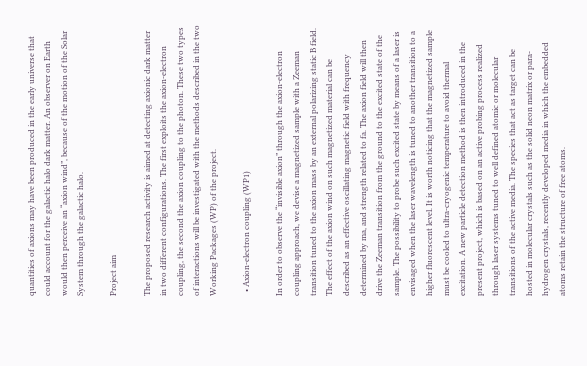quantities of axions may have been produced in the early universe that could account for the galactic halo dark matter. An observer on Earth would then perceive an “axion wind”, because of the motion of the Solar System through the galactic halo.

Project aim

The proposed research activity is aimed at detecting axionic dark matter in two different configurations. The first exploits the axion-electron coupling, the second the axion coupling to the photon. These two types of interactions will be investigated with the methods described in the two Working Packages (WP) of the project.

  • Axion-electron coupling (WP1)

In order to observe the “invisible axion” through the axion-electron coupling approach, we devise a magnetized sample with a Zeeman transition tuned to the axion mass by an external polarizing static B field. The effect of the axion wind on such magnetized material can be described as an effective oscillating magnetic field with frequency determined by ma, and strength related to fa. The axion field will then drive the Zeeman transition from the ground to the excited state of the sample. The possibility to probe such excited state by means of a laser is envisaged when the laser wavelength is tuned to another transition to a higher fluorescent level. It is worth noticing that the magnetized sample must be cooled to ultra-cryogenic temperature to avoid thermal excitation. A new particle detection method is then introduced in the present project, which is based on an active probing process realized through laser systems tuned to well defined atomic or molecular transitions of the active media. The species that act as target can be hosted in molecular crystals such as the solid neon matrix or para-hydrogen crystals, recently developed media in which the embedded atoms retain the structure of free atoms.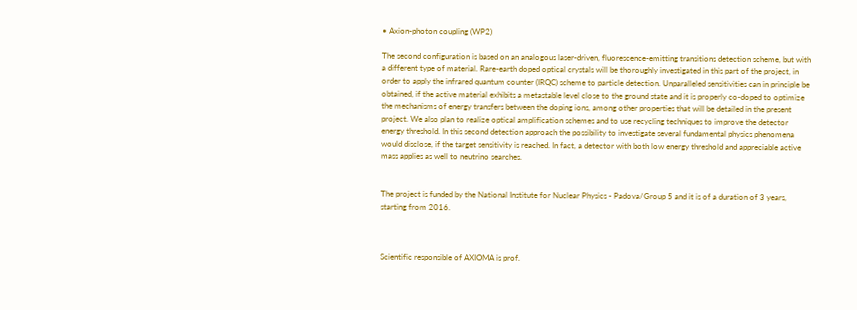• Axion-photon coupling (WP2)

The second configuration is based on an analogous laser-driven, fluorescence-emitting transitions detection scheme, but with a different type of material. Rare-earth doped optical crystals will be thoroughly investigated in this part of the project, in order to apply the infrared quantum counter (IRQC) scheme to particle detection. Unparalleled sensitivities can in principle be obtained, if the active material exhibits a metastable level close to the ground state and it is properly co-doped to optimize the mechanisms of energy transfers between the doping ions, among other properties that will be detailed in the present project. We also plan to realize optical amplification schemes and to use recycling techniques to improve the detector energy threshold. In this second detection approach the possibility to investigate several fundamental physics phenomena would disclose, if the target sensitivity is reached. In fact, a detector with both low energy threshold and appreciable active mass applies as well to neutrino searches.


The project is funded by the National Institute for Nuclear Physics - Padova/Group 5 and it is of a duration of 3 years, starting from 2016.



Scientific responsible of AXIOMA is prof.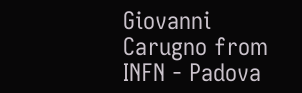Giovanni Carugno from INFN - Padova